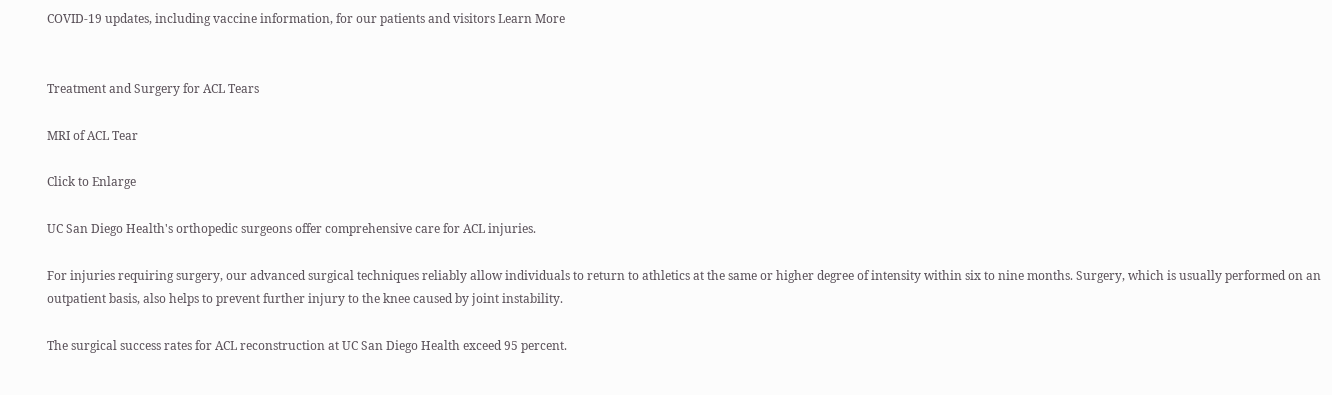COVID-19 updates, including vaccine information, for our patients and visitors Learn More


Treatment and Surgery for ACL Tears

MRI of ACL Tear

Click to Enlarge

UC San Diego Health's orthopedic surgeons offer comprehensive care for ACL injuries.

For injuries requiring surgery, our advanced surgical techniques reliably allow individuals to return to athletics at the same or higher degree of intensity within six to nine months. Surgery, which is usually performed on an outpatient basis, also helps to prevent further injury to the knee caused by joint instability.

The surgical success rates for ACL reconstruction at UC San Diego Health exceed 95 percent.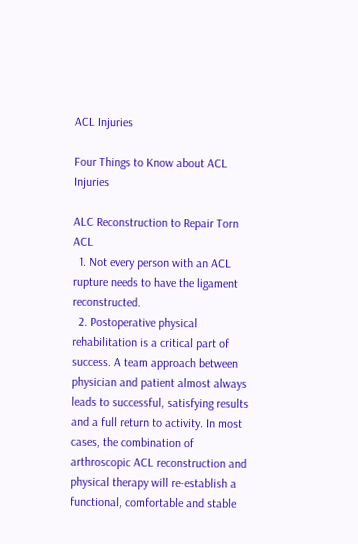ACL Injuries

Four Things to Know about ACL Injuries

ALC Reconstruction to Repair Torn ACL
  1. Not every person with an ACL rupture needs to have the ligament reconstructed.
  2. Postoperative physical rehabilitation is a critical part of success. A team approach between physician and patient almost always leads to successful, satisfying results and a full return to activity. In most cases, the combination of arthroscopic ACL reconstruction and physical therapy will re-establish a functional, comfortable and stable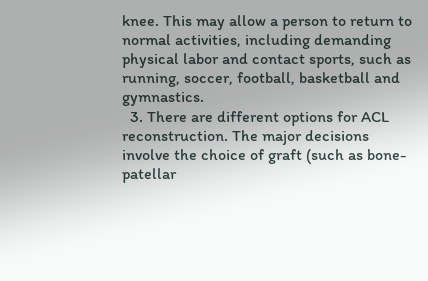knee. This may allow a person to return to normal activities, including demanding physical labor and contact sports, such as running, soccer, football, basketball and gymnastics.
  3. There are different options for ACL reconstruction. The major decisions involve the choice of graft (such as bone-patellar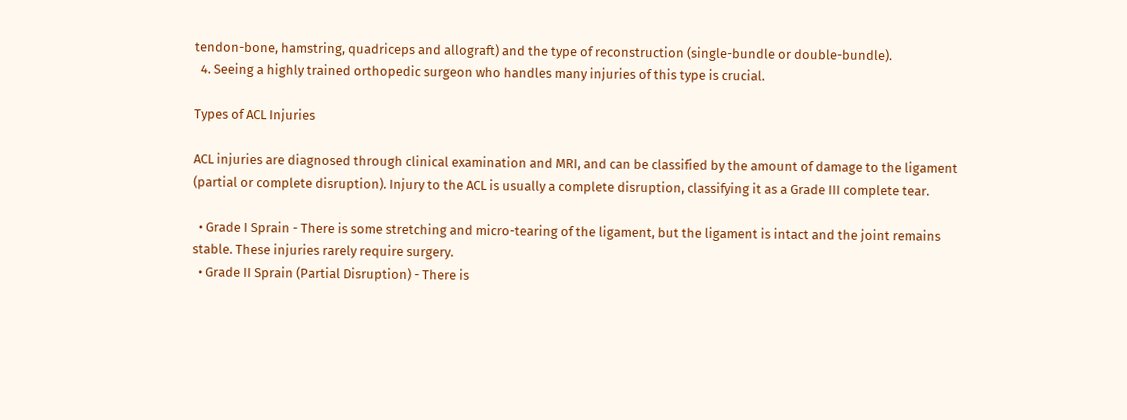tendon-bone, hamstring, quadriceps and allograft) and the type of reconstruction (single-bundle or double-bundle).
  4. Seeing a highly trained orthopedic surgeon who handles many injuries of this type is crucial.

Types of ACL Injuries

ACL injuries are diagnosed through clinical examination and MRI, and can be classified by the amount of damage to the ligament (partial or complete disruption). Injury to the ACL is usually a complete disruption, classifying it as a Grade III complete tear.

  • Grade I Sprain - There is some stretching and micro-tearing of the ligament, but the ligament is intact and the joint remains stable. These injuries rarely require surgery.
  • Grade II Sprain (Partial Disruption) - There is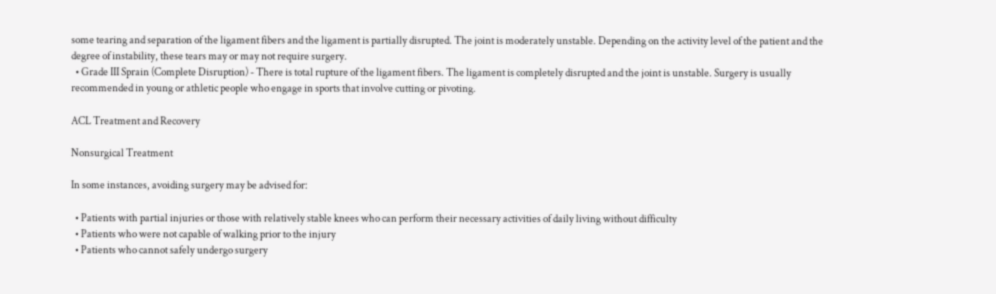some tearing and separation of the ligament fibers and the ligament is partially disrupted. The joint is moderately unstable. Depending on the activity level of the patient and the degree of instability, these tears may or may not require surgery.
  • Grade III Sprain (Complete Disruption) - There is total rupture of the ligament fibers. The ligament is completely disrupted and the joint is unstable. Surgery is usually recommended in young or athletic people who engage in sports that involve cutting or pivoting.

ACL Treatment and Recovery

Nonsurgical Treatment

In some instances, avoiding surgery may be advised for:

  • Patients with partial injuries or those with relatively stable knees who can perform their necessary activities of daily living without difficulty
  • Patients who were not capable of walking prior to the injury
  • Patients who cannot safely undergo surgery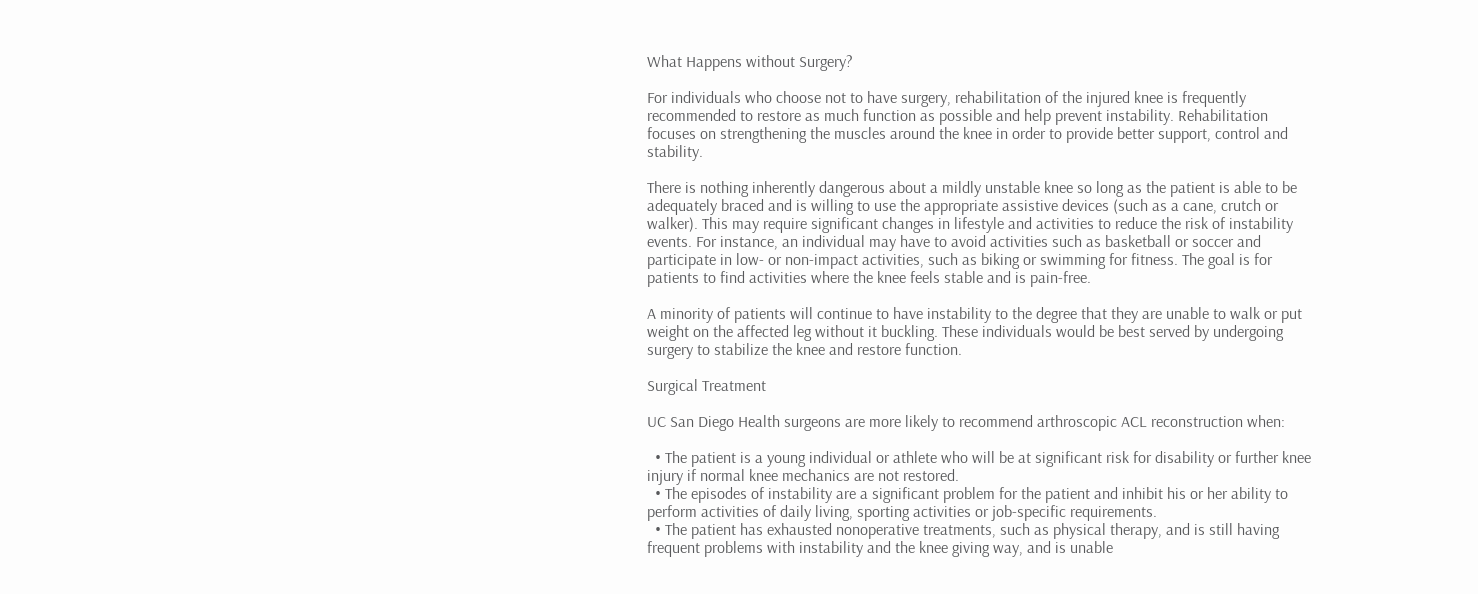What Happens without Surgery?

For individuals who choose not to have surgery, rehabilitation of the injured knee is frequently recommended to restore as much function as possible and help prevent instability. Rehabilitation focuses on strengthening the muscles around the knee in order to provide better support, control and stability.

There is nothing inherently dangerous about a mildly unstable knee so long as the patient is able to be adequately braced and is willing to use the appropriate assistive devices (such as a cane, crutch or walker). This may require significant changes in lifestyle and activities to reduce the risk of instability events. For instance, an individual may have to avoid activities such as basketball or soccer and participate in low- or non-impact activities, such as biking or swimming for fitness. The goal is for patients to find activities where the knee feels stable and is pain-free.

A minority of patients will continue to have instability to the degree that they are unable to walk or put weight on the affected leg without it buckling. These individuals would be best served by undergoing surgery to stabilize the knee and restore function.

Surgical Treatment

UC San Diego Health surgeons are more likely to recommend arthroscopic ACL reconstruction when:

  • The patient is a young individual or athlete who will be at significant risk for disability or further knee injury if normal knee mechanics are not restored.
  • The episodes of instability are a significant problem for the patient and inhibit his or her ability to perform activities of daily living, sporting activities or job-specific requirements.
  • The patient has exhausted nonoperative treatments, such as physical therapy, and is still having frequent problems with instability and the knee giving way, and is unable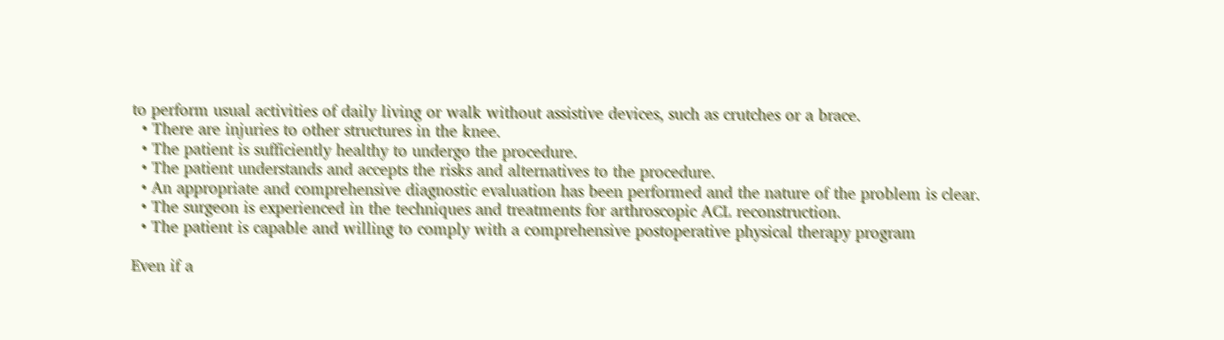to perform usual activities of daily living or walk without assistive devices, such as crutches or a brace.
  • There are injuries to other structures in the knee.
  • The patient is sufficiently healthy to undergo the procedure.
  • The patient understands and accepts the risks and alternatives to the procedure.
  • An appropriate and comprehensive diagnostic evaluation has been performed and the nature of the problem is clear.
  • The surgeon is experienced in the techniques and treatments for arthroscopic ACL reconstruction.
  • The patient is capable and willing to comply with a comprehensive postoperative physical therapy program

Even if a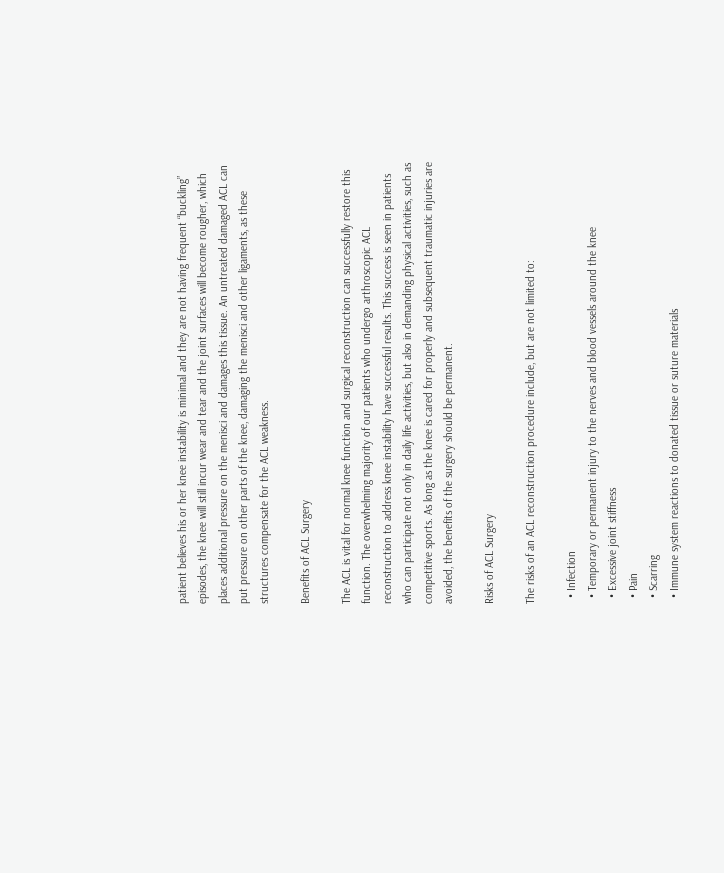patient believes his or her knee instability is minimal and they are not having frequent “buckling” episodes, the knee will still incur wear and tear and the joint surfaces will become rougher, which places additional pressure on the menisci and damages this tissue. An untreated damaged ACL can put pressure on other parts of the knee, damaging the menisci and other ligaments, as these structures compensate for the ACL weakness.

Benefits of ACL Surgery

The ACL is vital for normal knee function and surgical reconstruction can successfully restore this function. The overwhelming majority of our patients who undergo arthroscopic ACL reconstruction to address knee instability have successful results. This success is seen in patients who can participate not only in daily life activities, but also in demanding physical activities, such as competitive sports. As long as the knee is cared for properly and subsequent traumatic injuries are avoided, the benefits of the surgery should be permanent.

Risks of ACL Surgery

The risks of an ACL reconstruction procedure include, but are not limited to:

  • Infection
  • Temporary or permanent injury to the nerves and blood vessels around the knee
  • Excessive joint stiffness
  • Pain
  • Scarring
  • Immune system reactions to donated tissue or suture materials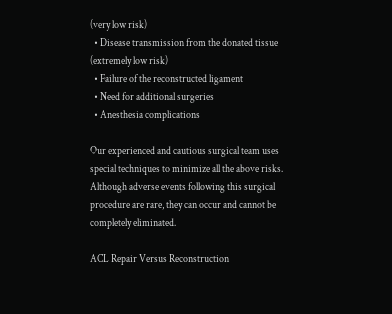(very low risk)
  • Disease transmission from the donated tissue (extremely low risk)
  • Failure of the reconstructed ligament
  • Need for additional surgeries
  • Anesthesia complications

Our experienced and cautious surgical team uses special techniques to minimize all the above risks. Although adverse events following this surgical procedure are rare, they can occur and cannot be completely eliminated.

ACL Repair Versus Reconstruction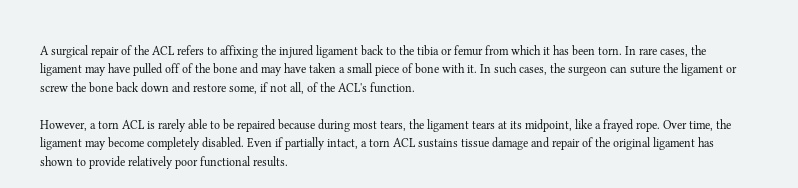A surgical repair of the ACL refers to affixing the injured ligament back to the tibia or femur from which it has been torn. In rare cases, the ligament may have pulled off of the bone and may have taken a small piece of bone with it. In such cases, the surgeon can suture the ligament or screw the bone back down and restore some, if not all, of the ACL's function.

However, a torn ACL is rarely able to be repaired because during most tears, the ligament tears at its midpoint, like a frayed rope. Over time, the ligament may become completely disabled. Even if partially intact, a torn ACL sustains tissue damage and repair of the original ligament has shown to provide relatively poor functional results.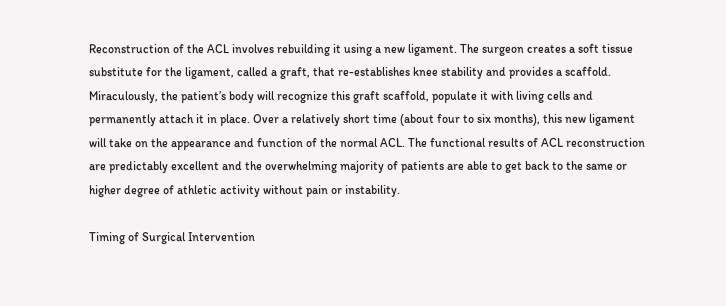Reconstruction of the ACL involves rebuilding it using a new ligament. The surgeon creates a soft tissue substitute for the ligament, called a graft, that re-establishes knee stability and provides a scaffold. Miraculously, the patient’s body will recognize this graft scaffold, populate it with living cells and permanently attach it in place. Over a relatively short time (about four to six months), this new ligament will take on the appearance and function of the normal ACL. The functional results of ACL reconstruction are predictably excellent and the overwhelming majority of patients are able to get back to the same or higher degree of athletic activity without pain or instability.

Timing of Surgical Intervention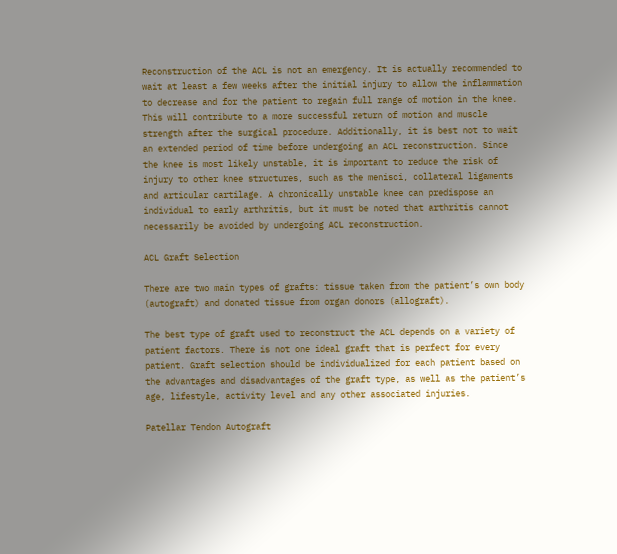Reconstruction of the ACL is not an emergency. It is actually recommended to wait at least a few weeks after the initial injury to allow the inflammation to decrease and for the patient to regain full range of motion in the knee. This will contribute to a more successful return of motion and muscle strength after the surgical procedure. Additionally, it is best not to wait an extended period of time before undergoing an ACL reconstruction. Since the knee is most likely unstable, it is important to reduce the risk of injury to other knee structures, such as the menisci, collateral ligaments and articular cartilage. A chronically unstable knee can predispose an individual to early arthritis, but it must be noted that arthritis cannot necessarily be avoided by undergoing ACL reconstruction.

ACL Graft Selection

There are two main types of grafts: tissue taken from the patient’s own body (autograft) and donated tissue from organ donors (allograft).

The best type of graft used to reconstruct the ACL depends on a variety of patient factors. There is not one ideal graft that is perfect for every patient. Graft selection should be individualized for each patient based on the advantages and disadvantages of the graft type, as well as the patient’s age, lifestyle, activity level and any other associated injuries.

Patellar Tendon Autograft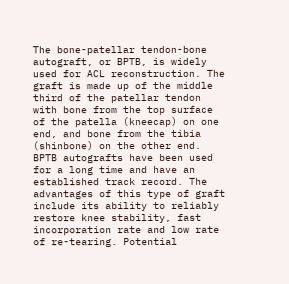The bone-patellar tendon-bone autograft, or BPTB, is widely used for ACL reconstruction. The graft is made up of the middle third of the patellar tendon with bone from the top surface of the patella (kneecap) on one end, and bone from the tibia (shinbone) on the other end. BPTB autografts have been used for a long time and have an established track record. The advantages of this type of graft include its ability to reliably restore knee stability, fast incorporation rate and low rate of re-tearing. Potential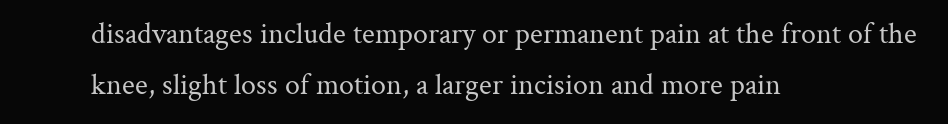disadvantages include temporary or permanent pain at the front of the knee, slight loss of motion, a larger incision and more pain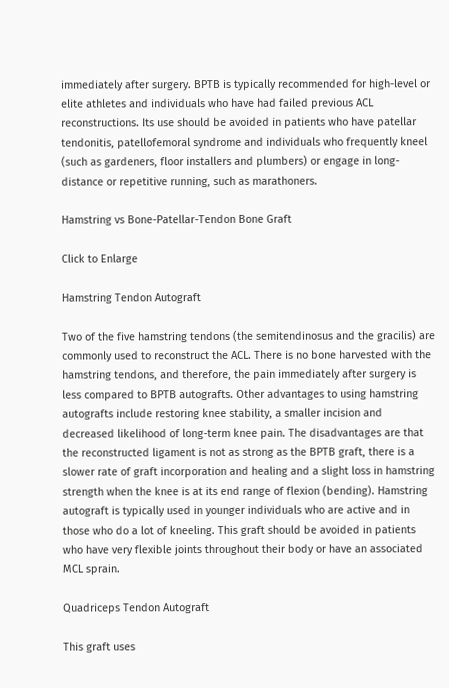immediately after surgery. BPTB is typically recommended for high-level or elite athletes and individuals who have had failed previous ACL reconstructions. Its use should be avoided in patients who have patellar tendonitis, patellofemoral syndrome and individuals who frequently kneel (such as gardeners, floor installers and plumbers) or engage in long-distance or repetitive running, such as marathoners.

Hamstring vs Bone-Patellar-Tendon Bone Graft

Click to Enlarge

Hamstring Tendon Autograft

Two of the five hamstring tendons (the semitendinosus and the gracilis) are commonly used to reconstruct the ACL. There is no bone harvested with the hamstring tendons, and therefore, the pain immediately after surgery is less compared to BPTB autografts. Other advantages to using hamstring autografts include restoring knee stability, a smaller incision and decreased likelihood of long-term knee pain. The disadvantages are that the reconstructed ligament is not as strong as the BPTB graft, there is a slower rate of graft incorporation and healing and a slight loss in hamstring strength when the knee is at its end range of flexion (bending). Hamstring autograft is typically used in younger individuals who are active and in those who do a lot of kneeling. This graft should be avoided in patients who have very flexible joints throughout their body or have an associated MCL sprain.

Quadriceps Tendon Autograft

This graft uses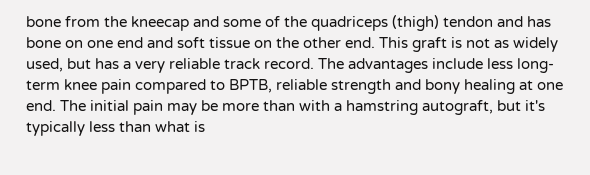bone from the kneecap and some of the quadriceps (thigh) tendon and has bone on one end and soft tissue on the other end. This graft is not as widely used, but has a very reliable track record. The advantages include less long-term knee pain compared to BPTB, reliable strength and bony healing at one end. The initial pain may be more than with a hamstring autograft, but it's typically less than what is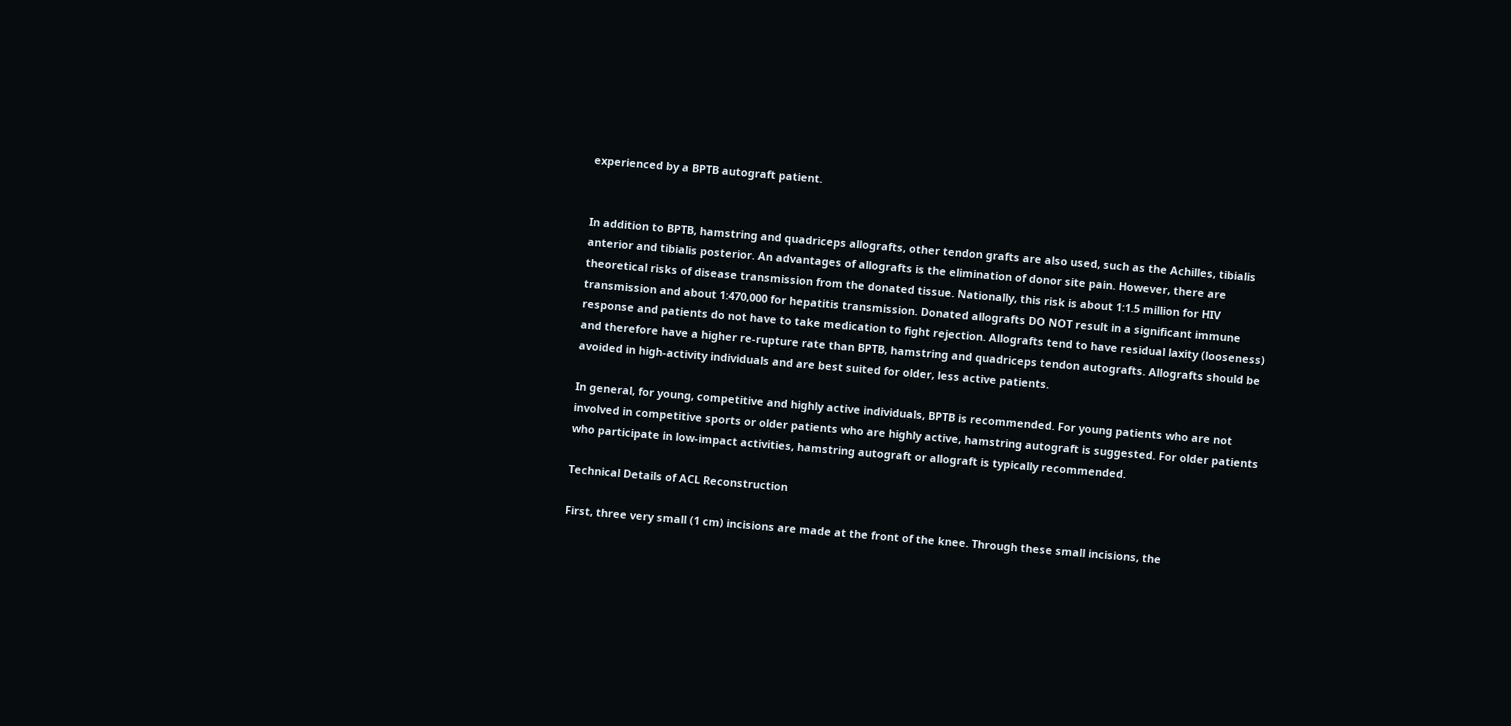experienced by a BPTB autograft patient.


In addition to BPTB, hamstring and quadriceps allografts, other tendon grafts are also used, such as the Achilles, tibialis anterior and tibialis posterior. An advantages of allografts is the elimination of donor site pain. However, there are theoretical risks of disease transmission from the donated tissue. Nationally, this risk is about 1:1.5 million for HIV transmission and about 1:470,000 for hepatitis transmission. Donated allografts DO NOT result in a significant immune response and patients do not have to take medication to fight rejection. Allografts tend to have residual laxity (looseness) and therefore have a higher re-rupture rate than BPTB, hamstring and quadriceps tendon autografts. Allografts should be avoided in high-activity individuals and are best suited for older, less active patients.

In general, for young, competitive and highly active individuals, BPTB is recommended. For young patients who are not involved in competitive sports or older patients who are highly active, hamstring autograft is suggested. For older patients who participate in low-impact activities, hamstring autograft or allograft is typically recommended.

Technical Details of ACL Reconstruction

First, three very small (1 cm) incisions are made at the front of the knee. Through these small incisions, the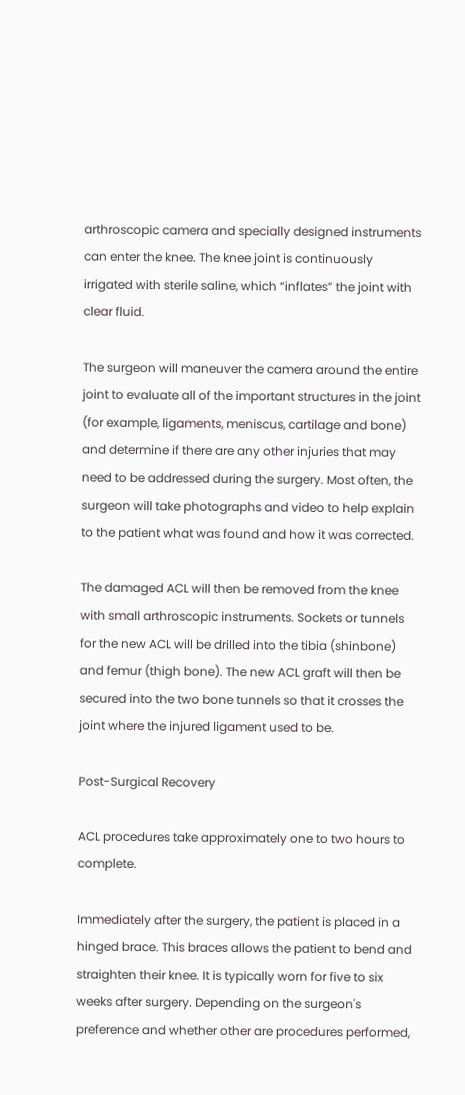arthroscopic camera and specially designed instruments can enter the knee. The knee joint is continuously irrigated with sterile saline, which “inflates” the joint with clear fluid.

The surgeon will maneuver the camera around the entire joint to evaluate all of the important structures in the joint (for example, ligaments, meniscus, cartilage and bone) and determine if there are any other injuries that may need to be addressed during the surgery. Most often, the surgeon will take photographs and video to help explain to the patient what was found and how it was corrected.

The damaged ACL will then be removed from the knee with small arthroscopic instruments. Sockets or tunnels for the new ACL will be drilled into the tibia (shinbone) and femur (thigh bone). The new ACL graft will then be secured into the two bone tunnels so that it crosses the joint where the injured ligament used to be.

Post-Surgical Recovery

ACL procedures take approximately one to two hours to complete.

Immediately after the surgery, the patient is placed in a hinged brace. This braces allows the patient to bend and straighten their knee. It is typically worn for five to six weeks after surgery. Depending on the surgeon's preference and whether other are procedures performed,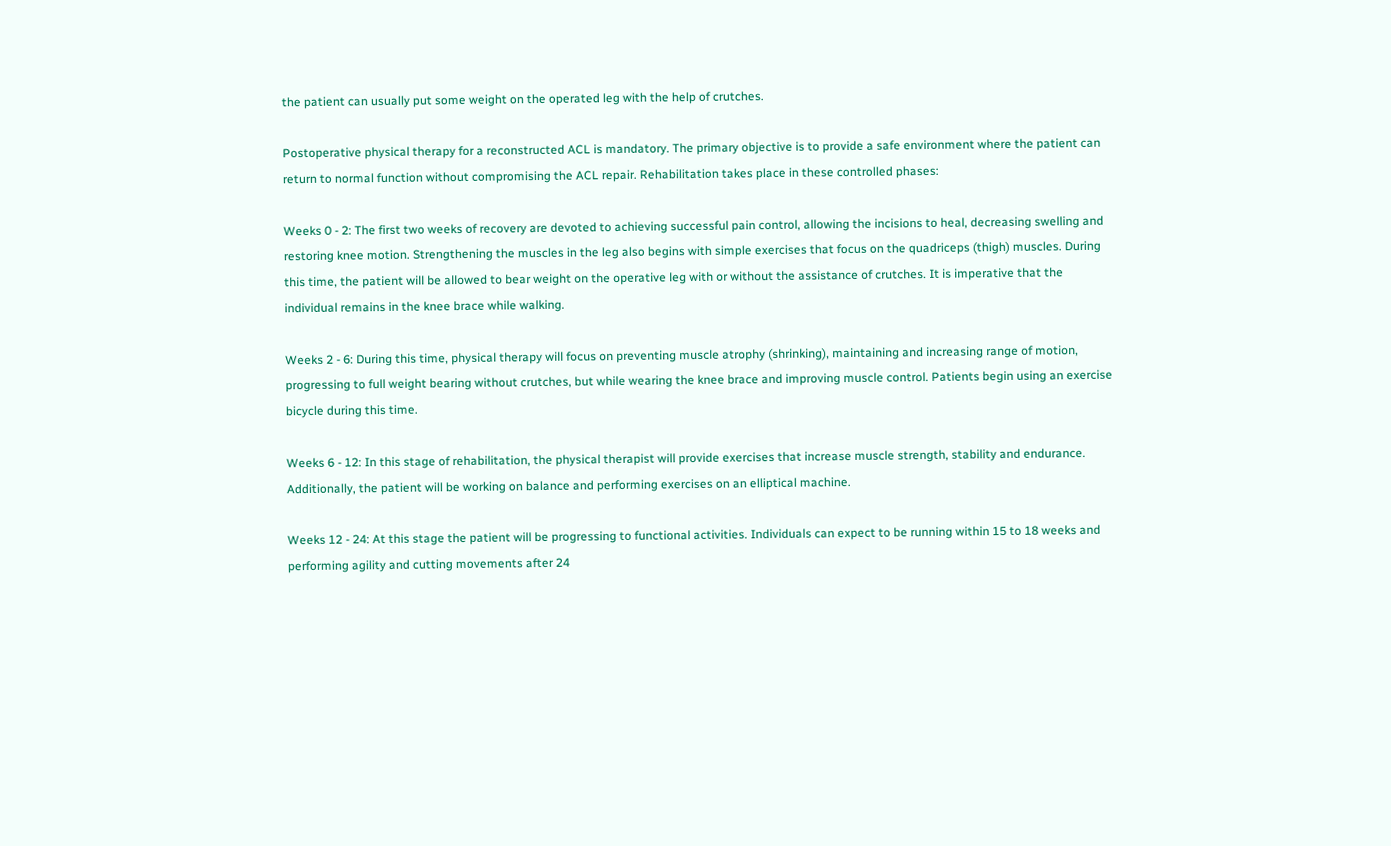the patient can usually put some weight on the operated leg with the help of crutches.

Postoperative physical therapy for a reconstructed ACL is mandatory. The primary objective is to provide a safe environment where the patient can return to normal function without compromising the ACL repair. Rehabilitation takes place in these controlled phases:

Weeks 0 - 2: The first two weeks of recovery are devoted to achieving successful pain control, allowing the incisions to heal, decreasing swelling and restoring knee motion. Strengthening the muscles in the leg also begins with simple exercises that focus on the quadriceps (thigh) muscles. During this time, the patient will be allowed to bear weight on the operative leg with or without the assistance of crutches. It is imperative that the individual remains in the knee brace while walking.

Weeks 2 - 6: During this time, physical therapy will focus on preventing muscle atrophy (shrinking), maintaining and increasing range of motion, progressing to full weight bearing without crutches, but while wearing the knee brace and improving muscle control. Patients begin using an exercise bicycle during this time.

Weeks 6 - 12: In this stage of rehabilitation, the physical therapist will provide exercises that increase muscle strength, stability and endurance. Additionally, the patient will be working on balance and performing exercises on an elliptical machine.

Weeks 12 - 24: At this stage the patient will be progressing to functional activities. Individuals can expect to be running within 15 to 18 weeks and performing agility and cutting movements after 24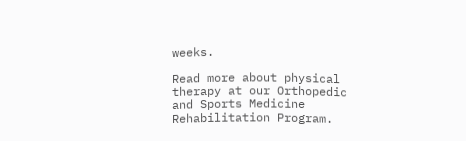weeks.

Read more about physical therapy at our Orthopedic and Sports Medicine Rehabilitation Program.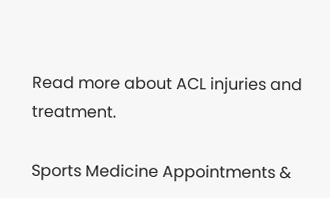Read more about ACL injuries and treatment.

Sports Medicine Appointments &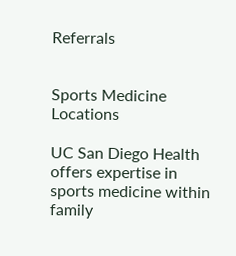Referrals


Sports Medicine Locations

UC San Diego Health offers expertise in sports medicine within family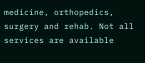medicine, orthopedics, surgery and rehab. Not all services are available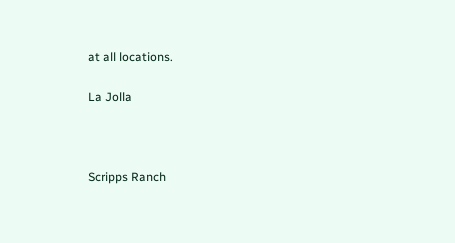at all locations.

La Jolla



Scripps Ranch